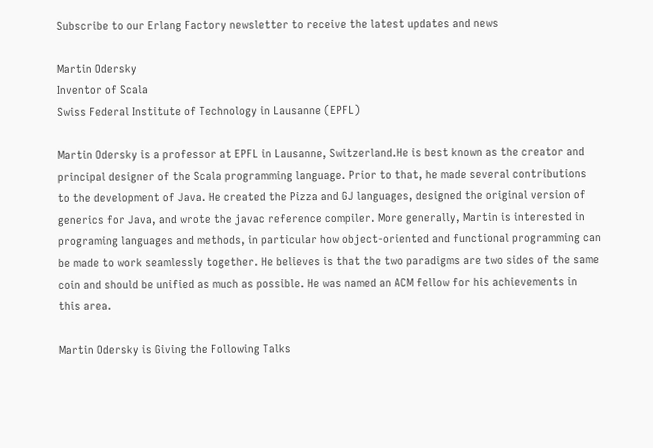Subscribe to our Erlang Factory newsletter to receive the latest updates and news

Martin Odersky
Inventor of Scala
Swiss Federal Institute of Technology in Lausanne (EPFL)

Martin Odersky is a professor at EPFL in Lausanne, Switzerland.He is best known as the creator and principal designer of the Scala programming language. Prior to that, he made several contributions to the development of Java. He created the Pizza and GJ languages, designed the original version of generics for Java, and wrote the javac reference compiler. More generally, Martin is interested in programing languages and methods, in particular how object-oriented and functional programming can be made to work seamlessly together. He believes is that the two paradigms are two sides of the same coin and should be unified as much as possible. He was named an ACM fellow for his achievements in this area.

Martin Odersky is Giving the Following Talks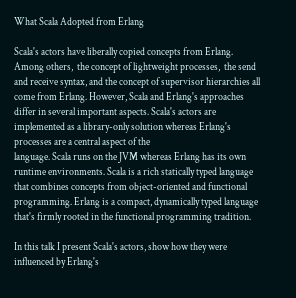What Scala Adopted from Erlang

Scala's actors have liberally copied concepts from Erlang. Among others,  the concept of lightweight processes,  the send and receive syntax, and the concept of supervisor hierarchies all come from Erlang. However, Scala and Erlang's approaches differ in several important aspects. Scala's actors are implemented as a library-only solution whereas Erlang's processes are a central aspect of the
language. Scala runs on the JVM whereas Erlang has its own runtime environments. Scala is a rich statically typed language that combines concepts from object-oriented and functional programming. Erlang is a compact, dynamically typed language that's firmly rooted in the functional programming tradition.

In this talk I present Scala's actors, show how they were influenced by Erlang's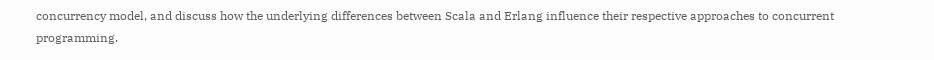concurrency model, and discuss how the underlying differences between Scala and Erlang influence their respective approaches to concurrent programming.